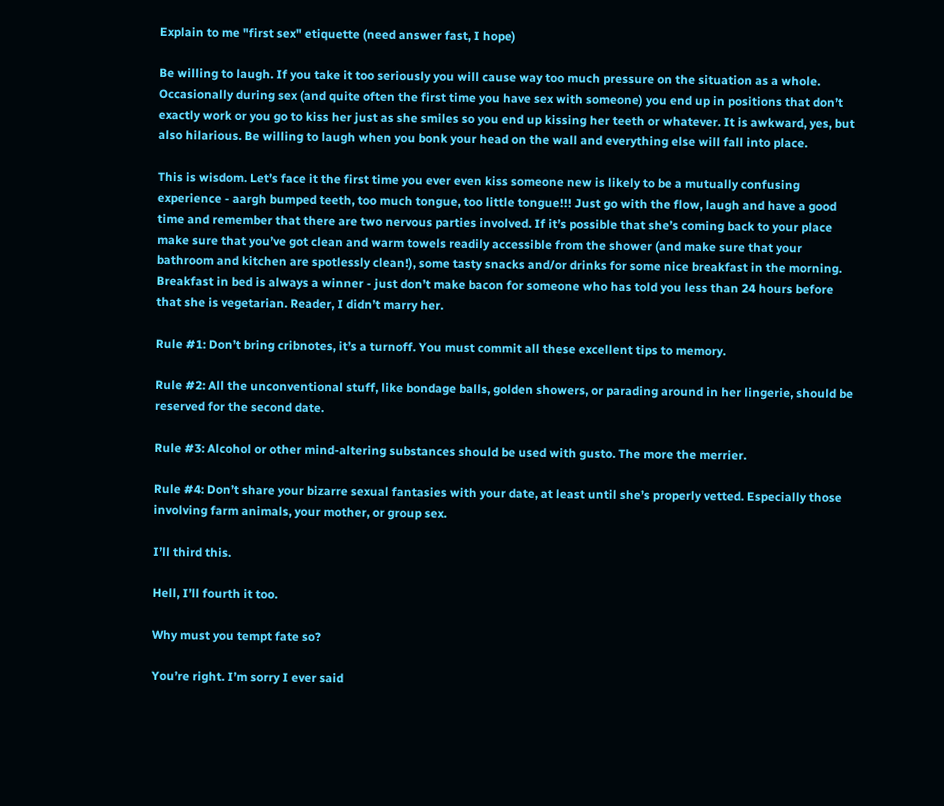Explain to me "first sex" etiquette (need answer fast, I hope)

Be willing to laugh. If you take it too seriously you will cause way too much pressure on the situation as a whole. Occasionally during sex (and quite often the first time you have sex with someone) you end up in positions that don’t exactly work or you go to kiss her just as she smiles so you end up kissing her teeth or whatever. It is awkward, yes, but also hilarious. Be willing to laugh when you bonk your head on the wall and everything else will fall into place.

This is wisdom. Let’s face it the first time you ever even kiss someone new is likely to be a mutually confusing experience - aargh bumped teeth, too much tongue, too little tongue!!! Just go with the flow, laugh and have a good time and remember that there are two nervous parties involved. If it’s possible that she’s coming back to your place make sure that you’ve got clean and warm towels readily accessible from the shower (and make sure that your bathroom and kitchen are spotlessly clean!), some tasty snacks and/or drinks for some nice breakfast in the morning. Breakfast in bed is always a winner - just don’t make bacon for someone who has told you less than 24 hours before that she is vegetarian. Reader, I didn’t marry her.

Rule #1: Don’t bring cribnotes, it’s a turnoff. You must commit all these excellent tips to memory.

Rule #2: All the unconventional stuff, like bondage balls, golden showers, or parading around in her lingerie, should be reserved for the second date.

Rule #3: Alcohol or other mind-altering substances should be used with gusto. The more the merrier.

Rule #4: Don’t share your bizarre sexual fantasies with your date, at least until she’s properly vetted. Especially those involving farm animals, your mother, or group sex.

I’ll third this.

Hell, I’ll fourth it too.

Why must you tempt fate so?

You’re right. I’m sorry I ever said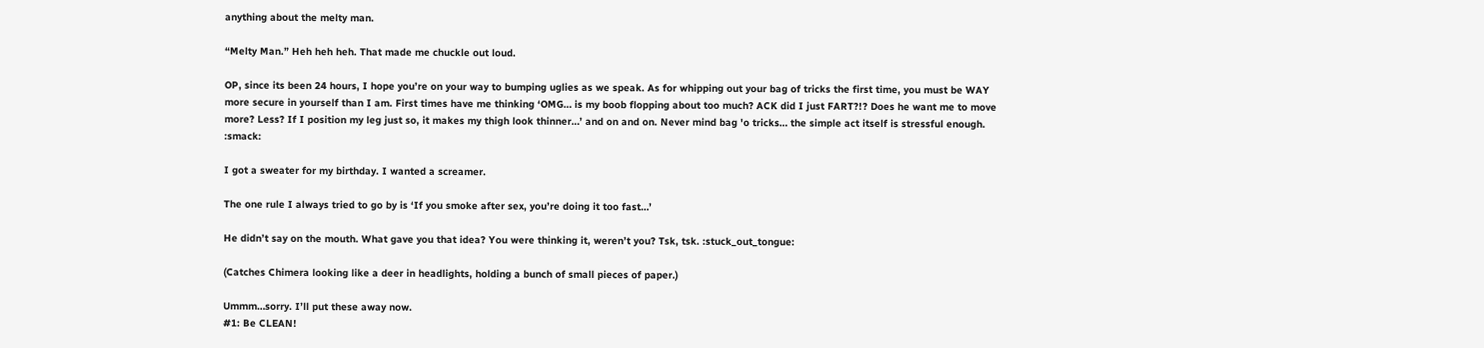anything about the melty man.

“Melty Man.” Heh heh heh. That made me chuckle out loud.

OP, since its been 24 hours, I hope you’re on your way to bumping uglies as we speak. As for whipping out your bag of tricks the first time, you must be WAY more secure in yourself than I am. First times have me thinking ‘OMG… is my boob flopping about too much? ACK did I just FART?!? Does he want me to move more? Less? If I position my leg just so, it makes my thigh look thinner…’ and on and on. Never mind bag 'o tricks… the simple act itself is stressful enough. :smack:

I got a sweater for my birthday. I wanted a screamer.

The one rule I always tried to go by is ‘If you smoke after sex, you’re doing it too fast…’

He didn’t say on the mouth. What gave you that idea? You were thinking it, weren’t you? Tsk, tsk. :stuck_out_tongue:

(Catches Chimera looking like a deer in headlights, holding a bunch of small pieces of paper.)

Ummm…sorry. I’ll put these away now.
#1: Be CLEAN!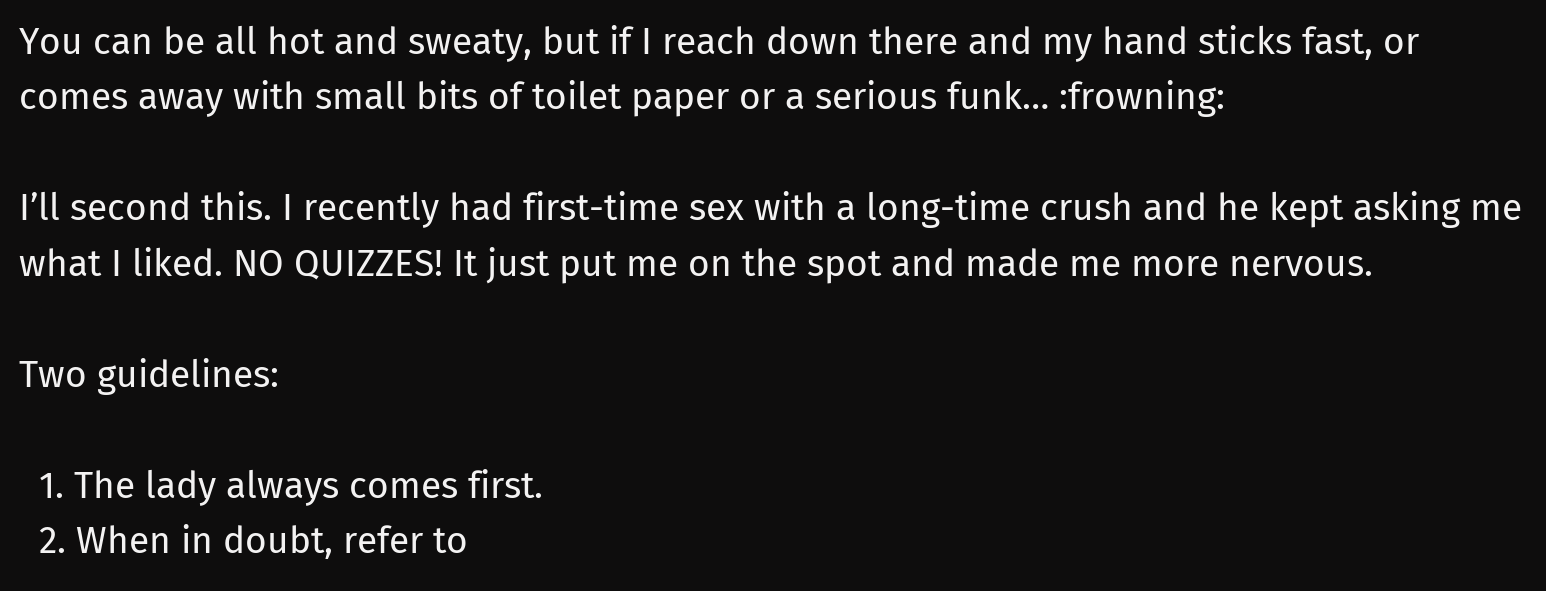You can be all hot and sweaty, but if I reach down there and my hand sticks fast, or comes away with small bits of toilet paper or a serious funk… :frowning:

I’ll second this. I recently had first-time sex with a long-time crush and he kept asking me what I liked. NO QUIZZES! It just put me on the spot and made me more nervous.

Two guidelines:

  1. The lady always comes first.
  2. When in doubt, refer to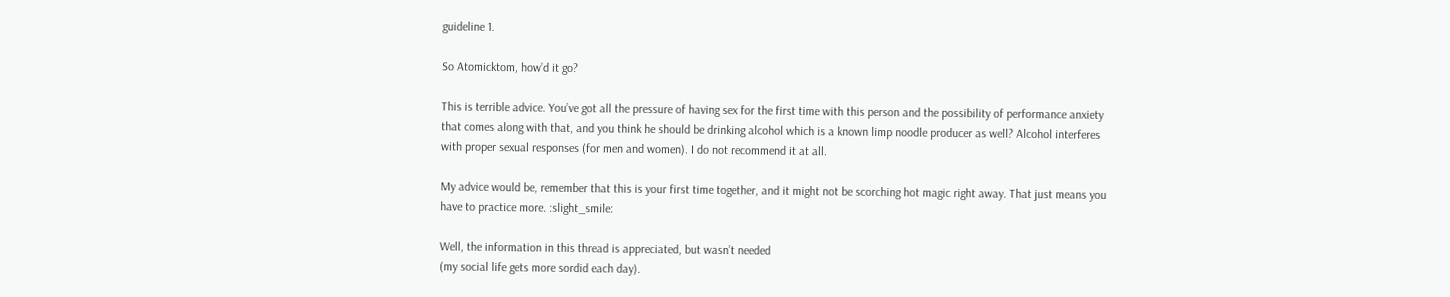guideline 1.

So Atomicktom, how’d it go?

This is terrible advice. You’ve got all the pressure of having sex for the first time with this person and the possibility of performance anxiety that comes along with that, and you think he should be drinking alcohol which is a known limp noodle producer as well? Alcohol interferes with proper sexual responses (for men and women). I do not recommend it at all.

My advice would be, remember that this is your first time together, and it might not be scorching hot magic right away. That just means you have to practice more. :slight_smile:

Well, the information in this thread is appreciated, but wasn’t needed
(my social life gets more sordid each day).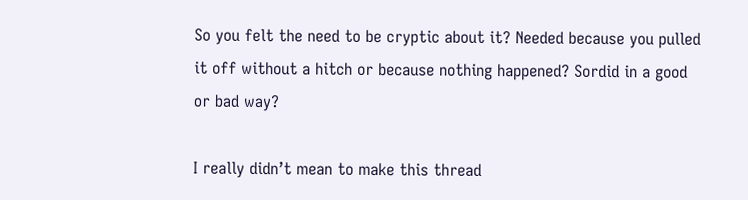So you felt the need to be cryptic about it? Needed because you pulled it off without a hitch or because nothing happened? Sordid in a good or bad way?

I really didn’t mean to make this thread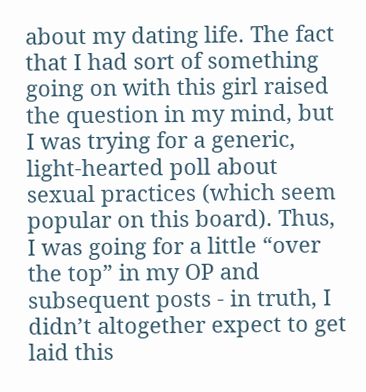about my dating life. The fact that I had sort of something going on with this girl raised the question in my mind, but I was trying for a generic, light-hearted poll about sexual practices (which seem popular on this board). Thus, I was going for a little “over the top” in my OP and subsequent posts - in truth, I didn’t altogether expect to get laid this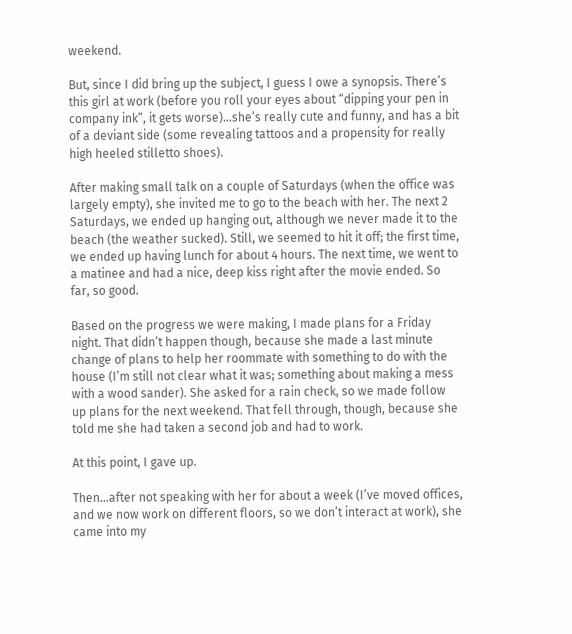weekend.

But, since I did bring up the subject, I guess I owe a synopsis. There’s this girl at work (before you roll your eyes about “dipping your pen in company ink”, it gets worse)…she’s really cute and funny, and has a bit of a deviant side (some revealing tattoos and a propensity for really high heeled stilletto shoes).

After making small talk on a couple of Saturdays (when the office was largely empty), she invited me to go to the beach with her. The next 2 Saturdays, we ended up hanging out, although we never made it to the beach (the weather sucked). Still, we seemed to hit it off; the first time, we ended up having lunch for about 4 hours. The next time, we went to a matinee and had a nice, deep kiss right after the movie ended. So far, so good.

Based on the progress we were making, I made plans for a Friday night. That didn’t happen though, because she made a last minute change of plans to help her roommate with something to do with the house (I’m still not clear what it was; something about making a mess with a wood sander). She asked for a rain check, so we made follow up plans for the next weekend. That fell through, though, because she told me she had taken a second job and had to work.

At this point, I gave up.

Then…after not speaking with her for about a week (I’ve moved offices, and we now work on different floors, so we don’t interact at work), she came into my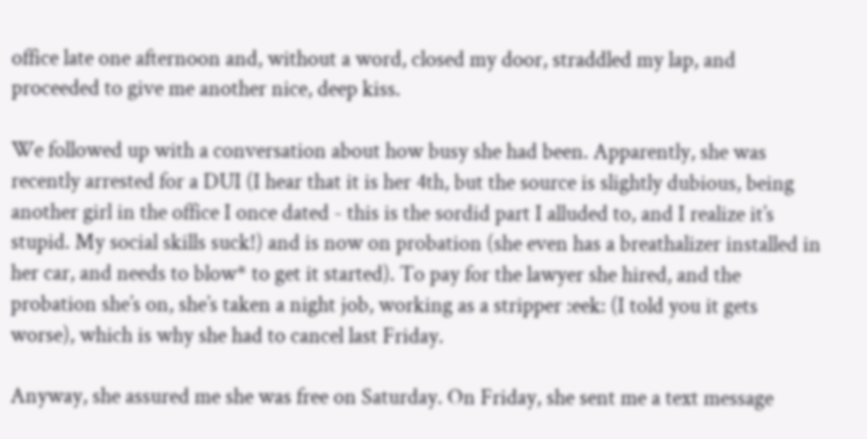office late one afternoon and, without a word, closed my door, straddled my lap, and proceeded to give me another nice, deep kiss.

We followed up with a conversation about how busy she had been. Apparently, she was recently arrested for a DUI (I hear that it is her 4th, but the source is slightly dubious, being another girl in the office I once dated - this is the sordid part I alluded to, and I realize it’s stupid. My social skills suck!) and is now on probation (she even has a breathalizer installed in her car, and needs to blow* to get it started). To pay for the lawyer she hired, and the probation she’s on, she’s taken a night job, working as a stripper :eek: (I told you it gets worse), which is why she had to cancel last Friday.

Anyway, she assured me she was free on Saturday. On Friday, she sent me a text message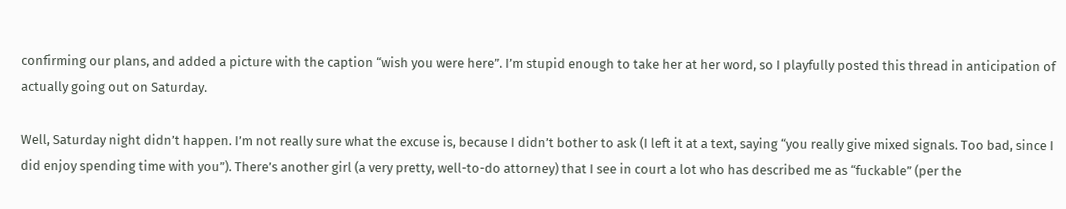confirming our plans, and added a picture with the caption “wish you were here”. I’m stupid enough to take her at her word, so I playfully posted this thread in anticipation of actually going out on Saturday.

Well, Saturday night didn’t happen. I’m not really sure what the excuse is, because I didn’t bother to ask (I left it at a text, saying “you really give mixed signals. Too bad, since I did enjoy spending time with you”). There’s another girl (a very pretty, well-to-do attorney) that I see in court a lot who has described me as “fuckable” (per the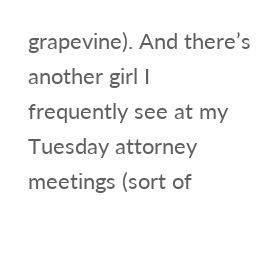grapevine). And there’s another girl I frequently see at my Tuesday attorney meetings (sort of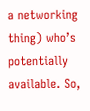a networking thing) who’s potentially available. So,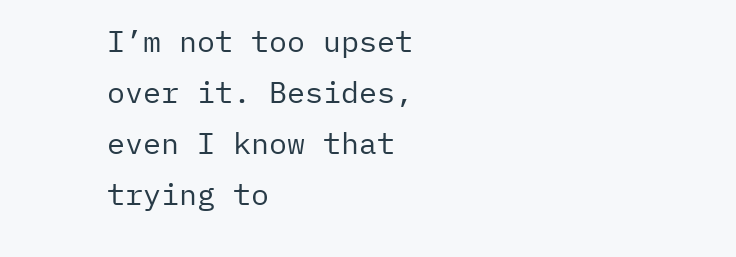I’m not too upset over it. Besides, even I know that trying to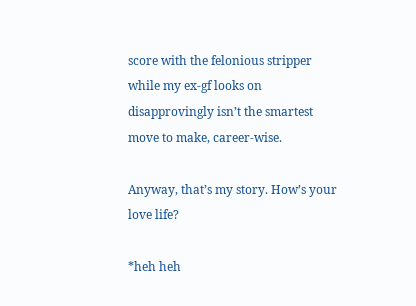score with the felonious stripper while my ex-gf looks on disapprovingly isn’t the smartest move to make, career-wise.

Anyway, that’s my story. How’s your love life?

*heh heh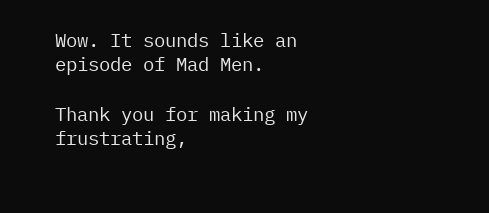Wow. It sounds like an episode of Mad Men.

Thank you for making my frustrating,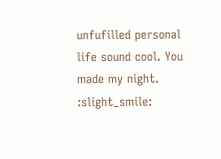unfufilled personal life sound cool. You made my night. :slight_smile: